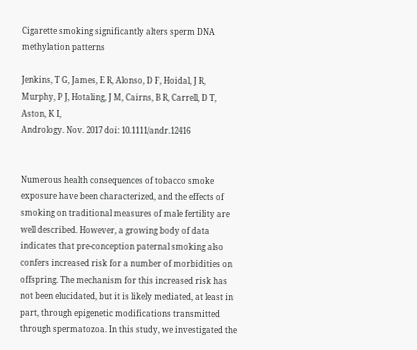Cigarette smoking significantly alters sperm DNA methylation patterns

Jenkins, T G, James, E R, Alonso, D F, Hoidal, J R, Murphy, P J, Hotaling, J M, Cairns, B R, Carrell, D T, Aston, K I,
Andrology. Nov. 2017 doi: 10.1111/andr.12416


Numerous health consequences of tobacco smoke exposure have been characterized, and the effects of smoking on traditional measures of male fertility are well described. However, a growing body of data indicates that pre-conception paternal smoking also confers increased risk for a number of morbidities on offspring. The mechanism for this increased risk has not been elucidated, but it is likely mediated, at least in part, through epigenetic modifications transmitted through spermatozoa. In this study, we investigated the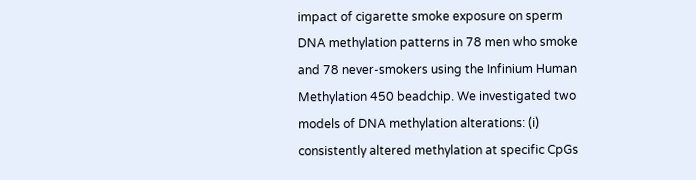impact of cigarette smoke exposure on sperm DNA methylation patterns in 78 men who smoke and 78 never-smokers using the Infinium Human Methylation 450 beadchip. We investigated two models of DNA methylation alterations: (i) consistently altered methylation at specific CpGs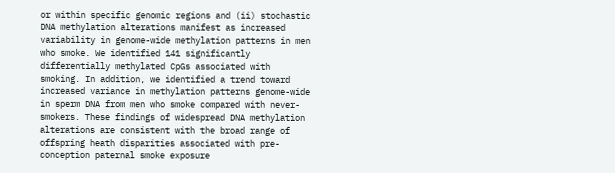or within specific genomic regions and (ii) stochastic DNA methylation alterations manifest as increased variability in genome-wide methylation patterns in men who smoke. We identified 141 significantly differentially methylated CpGs associated with smoking. In addition, we identified a trend toward increased variance in methylation patterns genome-wide in sperm DNA from men who smoke compared with never-smokers. These findings of widespread DNA methylation alterations are consistent with the broad range of offspring heath disparities associated with pre-conception paternal smoke exposure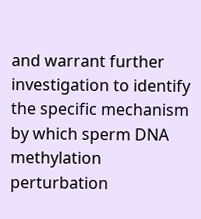and warrant further investigation to identify the specific mechanism by which sperm DNA methylation perturbation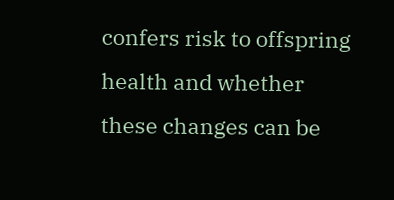confers risk to offspring health and whether these changes can be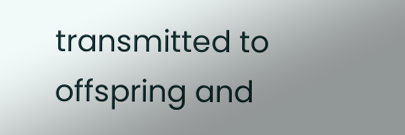transmitted to offspring and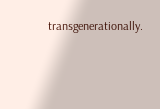transgenerationally.